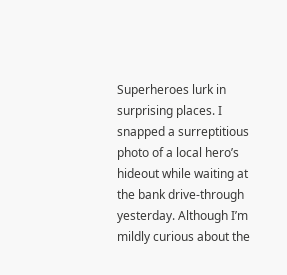Superheroes lurk in surprising places. I snapped a surreptitious photo of a local hero’s hideout while waiting at the bank drive-through yesterday. Although I’m mildly curious about the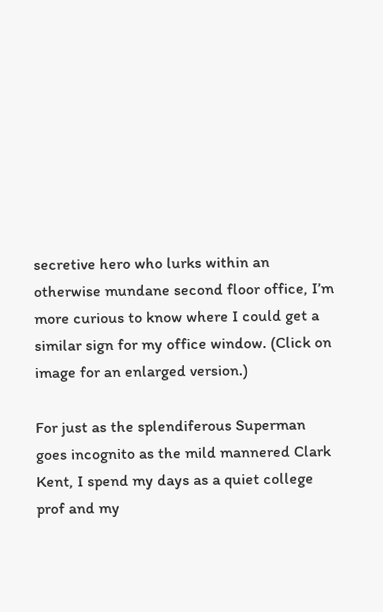secretive hero who lurks within an otherwise mundane second floor office, I’m more curious to know where I could get a similar sign for my office window. (Click on image for an enlarged version.)

For just as the splendiferous Superman goes incognito as the mild mannered Clark Kent, I spend my days as a quiet college prof and my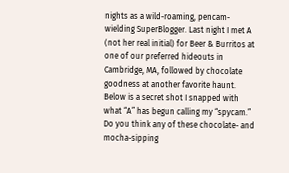nights as a wild-roaming, pencam-wielding SuperBlogger. Last night I met A (not her real initial) for Beer & Burritos at one of our preferred hideouts in Cambridge, MA, followed by chocolate goodness at another favorite haunt. Below is a secret shot I snapped with what “A” has begun calling my “spycam.” Do you think any of these chocolate- and mocha-sipping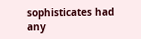sophisticates had any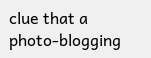clue that a photo-blogging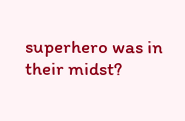superhero was in their midst?